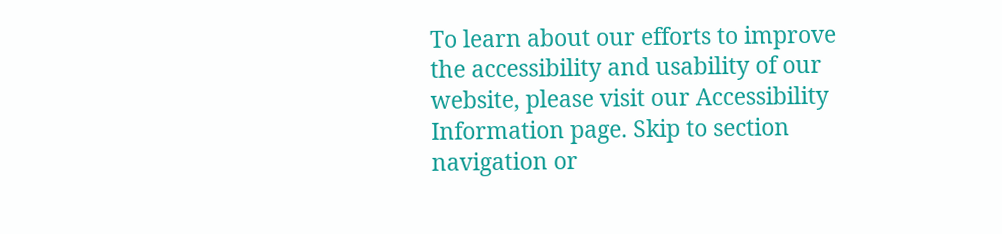To learn about our efforts to improve the accessibility and usability of our website, please visit our Accessibility Information page. Skip to section navigation or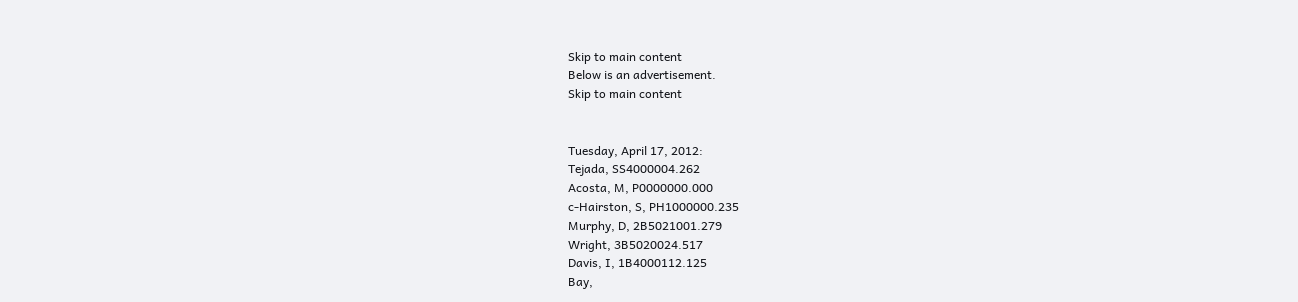Skip to main content
Below is an advertisement.
Skip to main content


Tuesday, April 17, 2012:
Tejada, SS4000004.262
Acosta, M, P0000000.000
c-Hairston, S, PH1000000.235
Murphy, D, 2B5021001.279
Wright, 3B5020024.517
Davis, I, 1B4000112.125
Bay,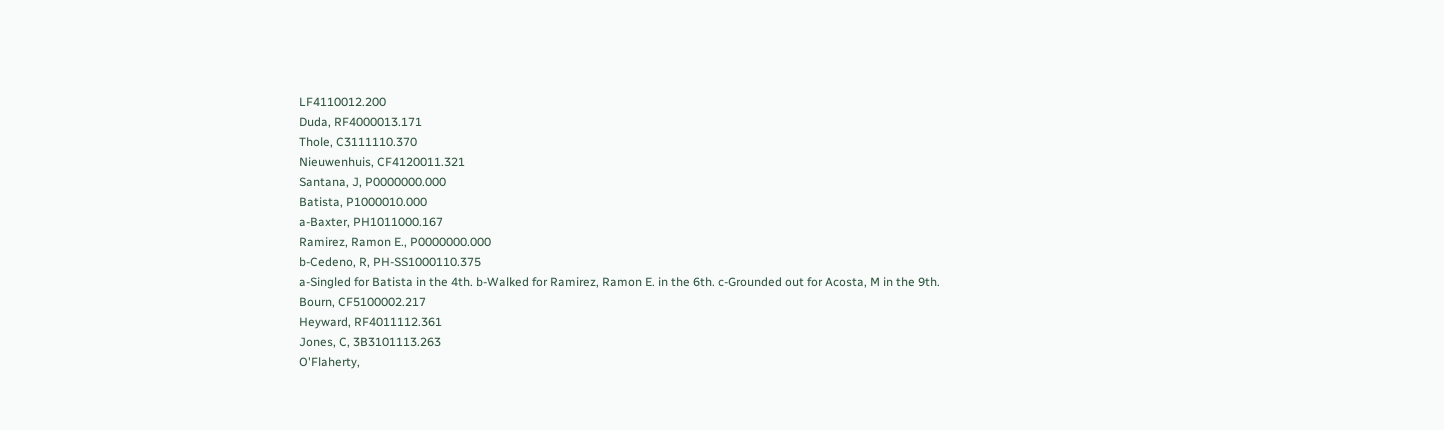LF4110012.200
Duda, RF4000013.171
Thole, C3111110.370
Nieuwenhuis, CF4120011.321
Santana, J, P0000000.000
Batista, P1000010.000
a-Baxter, PH1011000.167
Ramirez, Ramon E., P0000000.000
b-Cedeno, R, PH-SS1000110.375
a-Singled for Batista in the 4th. b-Walked for Ramirez, Ramon E. in the 6th. c-Grounded out for Acosta, M in the 9th.
Bourn, CF5100002.217
Heyward, RF4011112.361
Jones, C, 3B3101113.263
O'Flaherty,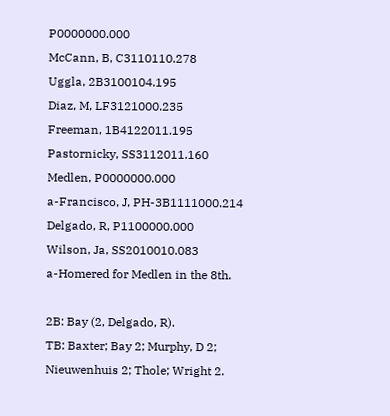P0000000.000
McCann, B, C3110110.278
Uggla, 2B3100104.195
Diaz, M, LF3121000.235
Freeman, 1B4122011.195
Pastornicky, SS3112011.160
Medlen, P0000000.000
a-Francisco, J, PH-3B1111000.214
Delgado, R, P1100000.000
Wilson, Ja, SS2010010.083
a-Homered for Medlen in the 8th.

2B: Bay (2, Delgado, R).
TB: Baxter; Bay 2; Murphy, D 2; Nieuwenhuis 2; Thole; Wright 2.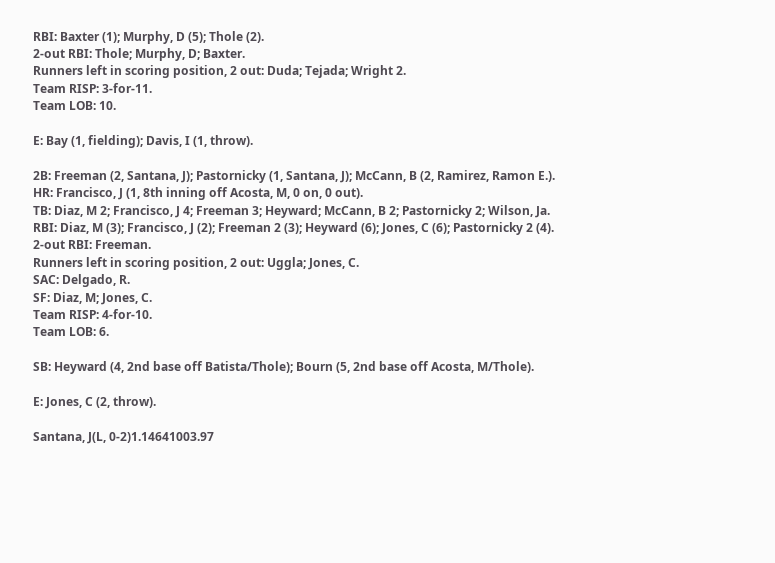RBI: Baxter (1); Murphy, D (5); Thole (2).
2-out RBI: Thole; Murphy, D; Baxter.
Runners left in scoring position, 2 out: Duda; Tejada; Wright 2.
Team RISP: 3-for-11.
Team LOB: 10.

E: Bay (1, fielding); Davis, I (1, throw).

2B: Freeman (2, Santana, J); Pastornicky (1, Santana, J); McCann, B (2, Ramirez, Ramon E.).
HR: Francisco, J (1, 8th inning off Acosta, M, 0 on, 0 out).
TB: Diaz, M 2; Francisco, J 4; Freeman 3; Heyward; McCann, B 2; Pastornicky 2; Wilson, Ja.
RBI: Diaz, M (3); Francisco, J (2); Freeman 2 (3); Heyward (6); Jones, C (6); Pastornicky 2 (4).
2-out RBI: Freeman.
Runners left in scoring position, 2 out: Uggla; Jones, C.
SAC: Delgado, R.
SF: Diaz, M; Jones, C.
Team RISP: 4-for-10.
Team LOB: 6.

SB: Heyward (4, 2nd base off Batista/Thole); Bourn (5, 2nd base off Acosta, M/Thole).

E: Jones, C (2, throw).

Santana, J(L, 0-2)1.14641003.97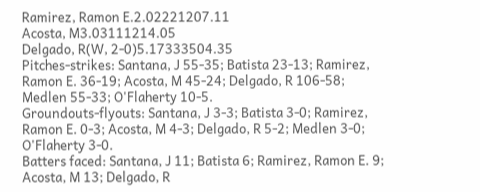Ramirez, Ramon E.2.02221207.11
Acosta, M3.03111214.05
Delgado, R(W, 2-0)5.17333504.35
Pitches-strikes: Santana, J 55-35; Batista 23-13; Ramirez, Ramon E. 36-19; Acosta, M 45-24; Delgado, R 106-58; Medlen 55-33; O'Flaherty 10-5.
Groundouts-flyouts: Santana, J 3-3; Batista 3-0; Ramirez, Ramon E. 0-3; Acosta, M 4-3; Delgado, R 5-2; Medlen 3-0; O'Flaherty 3-0.
Batters faced: Santana, J 11; Batista 6; Ramirez, Ramon E. 9; Acosta, M 13; Delgado, R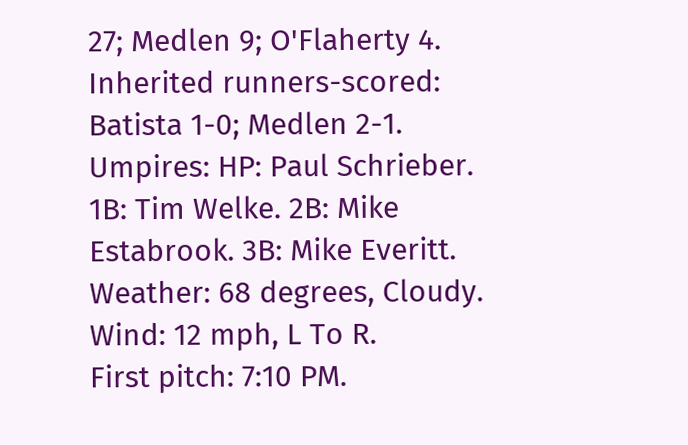27; Medlen 9; O'Flaherty 4.
Inherited runners-scored: Batista 1-0; Medlen 2-1.
Umpires: HP: Paul Schrieber. 1B: Tim Welke. 2B: Mike Estabrook. 3B: Mike Everitt.
Weather: 68 degrees, Cloudy.
Wind: 12 mph, L To R.
First pitch: 7:10 PM.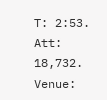T: 2:53.
Att: 18,732.
Venue: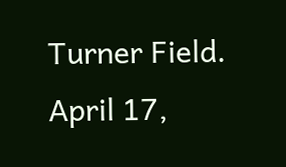Turner Field.
April 17,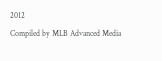2012
Compiled by MLB Advanced Media